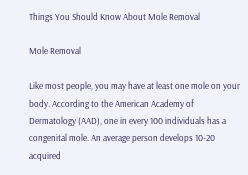Things You Should Know About Mole Removal

Mole Removal

Like most people, you may have at least one mole on your body. According to the American Academy of Dermatology (AAD), one in every 100 individuals has a congenital mole. An average person develops 10-20 acquired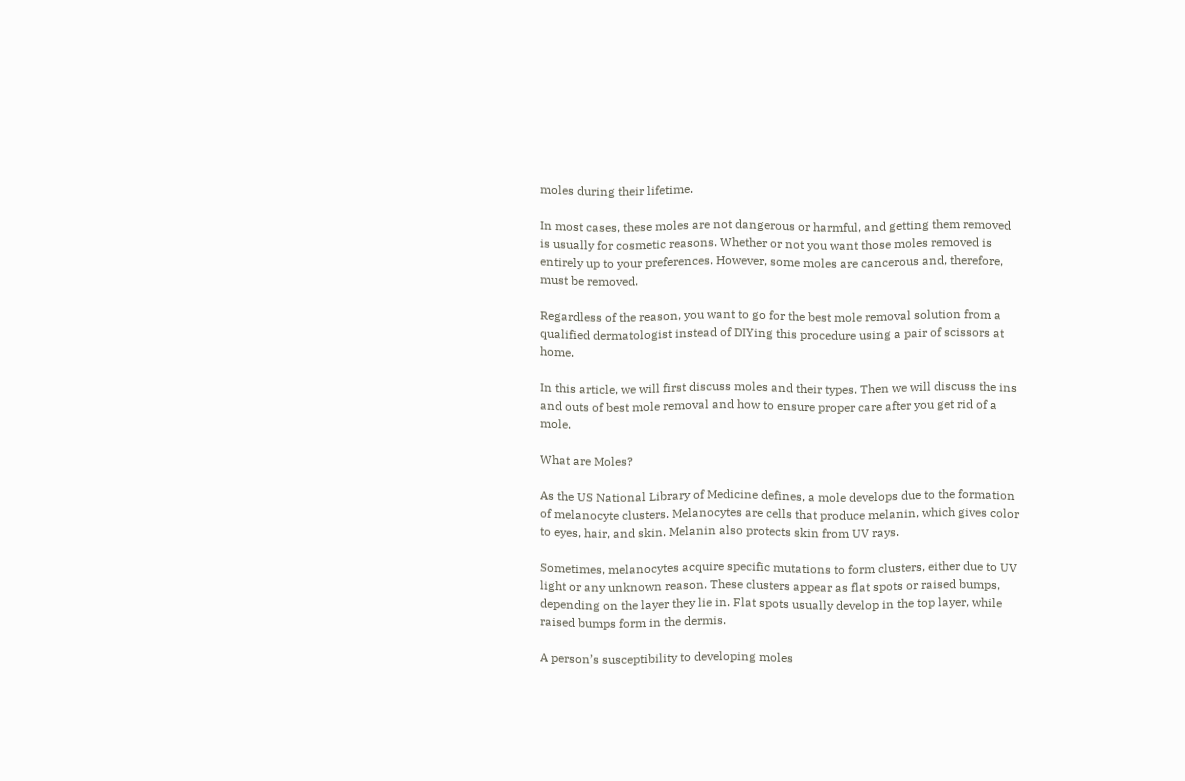moles during their lifetime.

In most cases, these moles are not dangerous or harmful, and getting them removed is usually for cosmetic reasons. Whether or not you want those moles removed is entirely up to your preferences. However, some moles are cancerous and, therefore, must be removed.

Regardless of the reason, you want to go for the best mole removal solution from a qualified dermatologist instead of DIYing this procedure using a pair of scissors at home.

In this article, we will first discuss moles and their types. Then we will discuss the ins and outs of best mole removal and how to ensure proper care after you get rid of a mole.

What are Moles?

As the US National Library of Medicine defines, a mole develops due to the formation of melanocyte clusters. Melanocytes are cells that produce melanin, which gives color to eyes, hair, and skin. Melanin also protects skin from UV rays.

Sometimes, melanocytes acquire specific mutations to form clusters, either due to UV light or any unknown reason. These clusters appear as flat spots or raised bumps, depending on the layer they lie in. Flat spots usually develop in the top layer, while raised bumps form in the dermis.

A person’s susceptibility to developing moles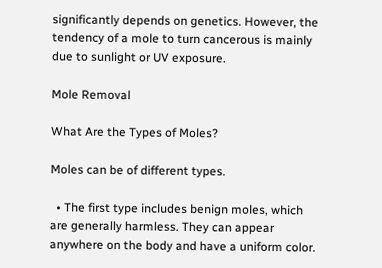significantly depends on genetics. However, the tendency of a mole to turn cancerous is mainly due to sunlight or UV exposure.

Mole Removal

What Are the Types of Moles?

Moles can be of different types.

  • The first type includes benign moles, which are generally harmless. They can appear anywhere on the body and have a uniform color.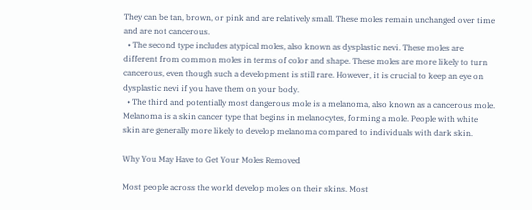They can be tan, brown, or pink and are relatively small. These moles remain unchanged over time and are not cancerous.
  • The second type includes atypical moles, also known as dysplastic nevi. These moles are different from common moles in terms of color and shape. These moles are more likely to turn cancerous, even though such a development is still rare. However, it is crucial to keep an eye on dysplastic nevi if you have them on your body.
  • The third and potentially most dangerous mole is a melanoma, also known as a cancerous mole. Melanoma is a skin cancer type that begins in melanocytes, forming a mole. People with white skin are generally more likely to develop melanoma compared to individuals with dark skin.

Why You May Have to Get Your Moles Removed

Most people across the world develop moles on their skins. Most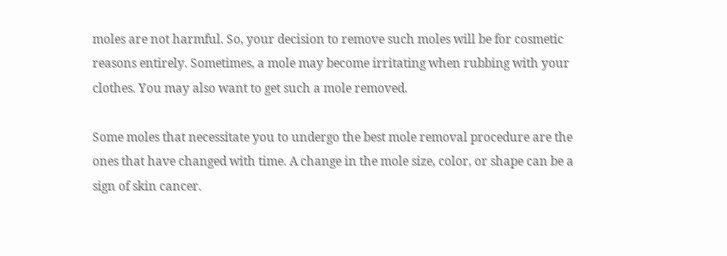moles are not harmful. So, your decision to remove such moles will be for cosmetic reasons entirely. Sometimes, a mole may become irritating when rubbing with your clothes. You may also want to get such a mole removed.

Some moles that necessitate you to undergo the best mole removal procedure are the ones that have changed with time. A change in the mole size, color, or shape can be a sign of skin cancer.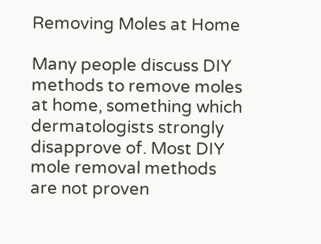Removing Moles at Home

Many people discuss DIY methods to remove moles at home, something which dermatologists strongly disapprove of. Most DIY mole removal methods are not proven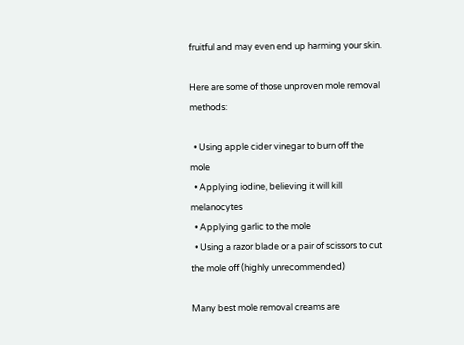fruitful and may even end up harming your skin.

Here are some of those unproven mole removal methods:

  • Using apple cider vinegar to burn off the mole
  • Applying iodine, believing it will kill melanocytes
  • Applying garlic to the mole
  • Using a razor blade or a pair of scissors to cut the mole off (highly unrecommended)

Many best mole removal creams are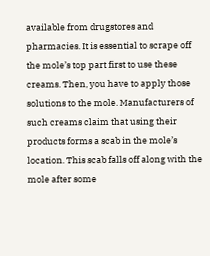available from drugstores and pharmacies. It is essential to scrape off the mole’s top part first to use these creams. Then, you have to apply those solutions to the mole. Manufacturers of such creams claim that using their products forms a scab in the mole’s location. This scab falls off along with the mole after some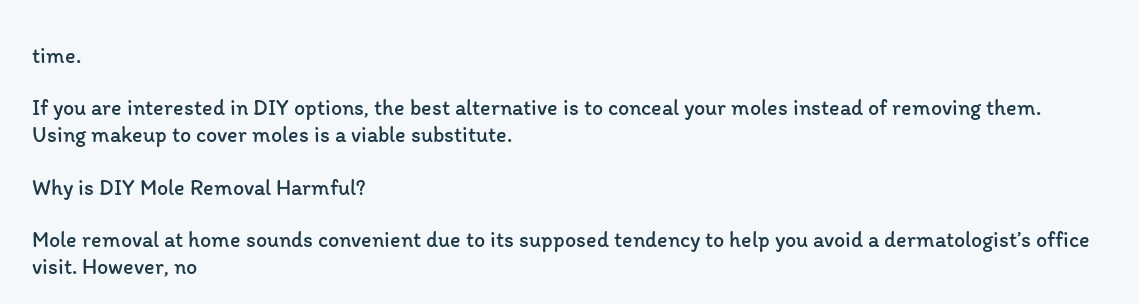time.

If you are interested in DIY options, the best alternative is to conceal your moles instead of removing them. Using makeup to cover moles is a viable substitute.

Why is DIY Mole Removal Harmful?

Mole removal at home sounds convenient due to its supposed tendency to help you avoid a dermatologist’s office visit. However, no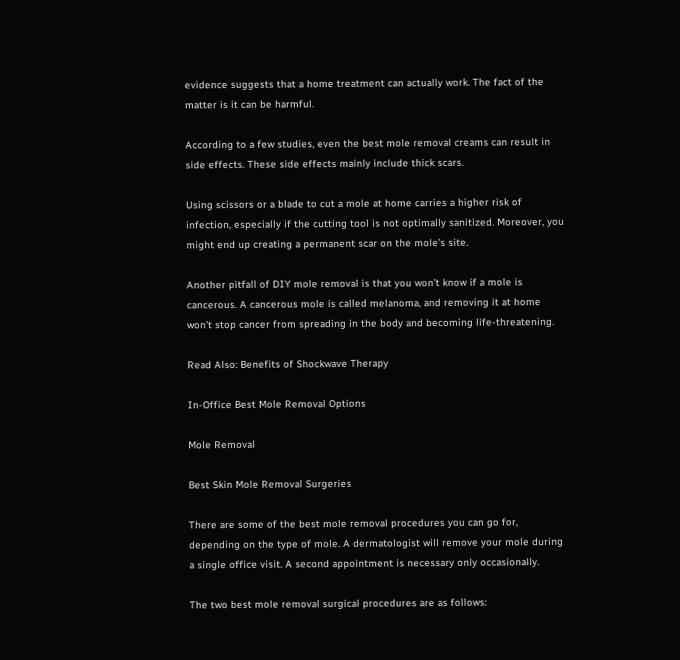evidence suggests that a home treatment can actually work. The fact of the matter is it can be harmful.

According to a few studies, even the best mole removal creams can result in side effects. These side effects mainly include thick scars.

Using scissors or a blade to cut a mole at home carries a higher risk of infection, especially if the cutting tool is not optimally sanitized. Moreover, you might end up creating a permanent scar on the mole’s site.

Another pitfall of DIY mole removal is that you won’t know if a mole is cancerous. A cancerous mole is called melanoma, and removing it at home won’t stop cancer from spreading in the body and becoming life-threatening.

Read Also: Benefits of Shockwave Therapy

In-Office Best Mole Removal Options

Mole Removal

Best Skin Mole Removal Surgeries

There are some of the best mole removal procedures you can go for, depending on the type of mole. A dermatologist will remove your mole during a single office visit. A second appointment is necessary only occasionally.

The two best mole removal surgical procedures are as follows: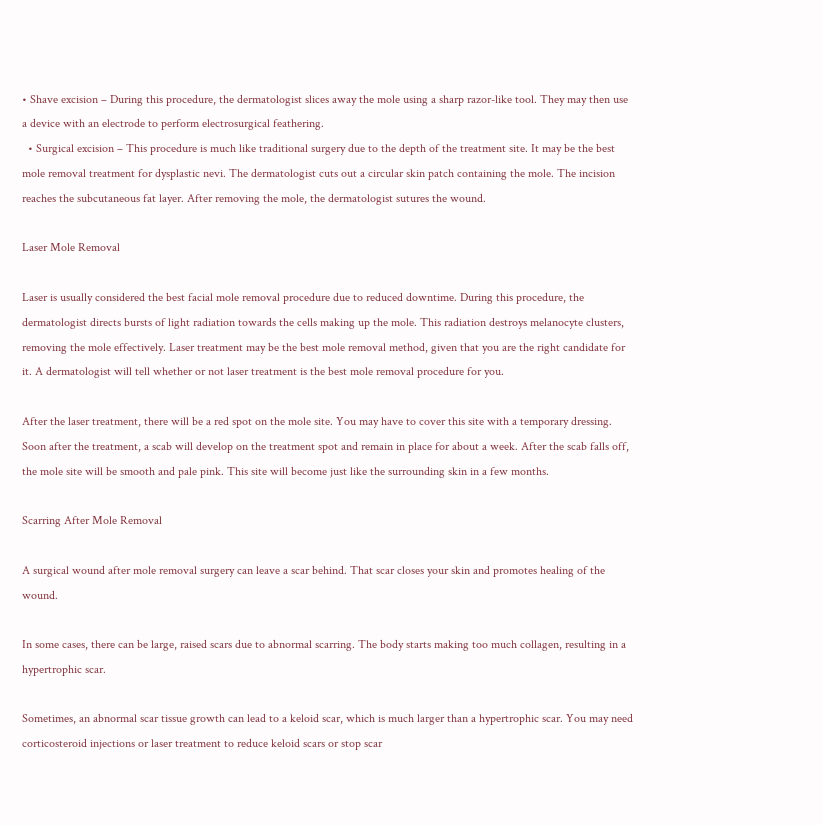• Shave excision – During this procedure, the dermatologist slices away the mole using a sharp razor-like tool. They may then use a device with an electrode to perform electrosurgical feathering.
  • Surgical excision – This procedure is much like traditional surgery due to the depth of the treatment site. It may be the best mole removal treatment for dysplastic nevi. The dermatologist cuts out a circular skin patch containing the mole. The incision reaches the subcutaneous fat layer. After removing the mole, the dermatologist sutures the wound.

Laser Mole Removal

Laser is usually considered the best facial mole removal procedure due to reduced downtime. During this procedure, the dermatologist directs bursts of light radiation towards the cells making up the mole. This radiation destroys melanocyte clusters, removing the mole effectively. Laser treatment may be the best mole removal method, given that you are the right candidate for it. A dermatologist will tell whether or not laser treatment is the best mole removal procedure for you.

After the laser treatment, there will be a red spot on the mole site. You may have to cover this site with a temporary dressing. Soon after the treatment, a scab will develop on the treatment spot and remain in place for about a week. After the scab falls off, the mole site will be smooth and pale pink. This site will become just like the surrounding skin in a few months.

Scarring After Mole Removal

A surgical wound after mole removal surgery can leave a scar behind. That scar closes your skin and promotes healing of the wound.

In some cases, there can be large, raised scars due to abnormal scarring. The body starts making too much collagen, resulting in a hypertrophic scar.

Sometimes, an abnormal scar tissue growth can lead to a keloid scar, which is much larger than a hypertrophic scar. You may need corticosteroid injections or laser treatment to reduce keloid scars or stop scar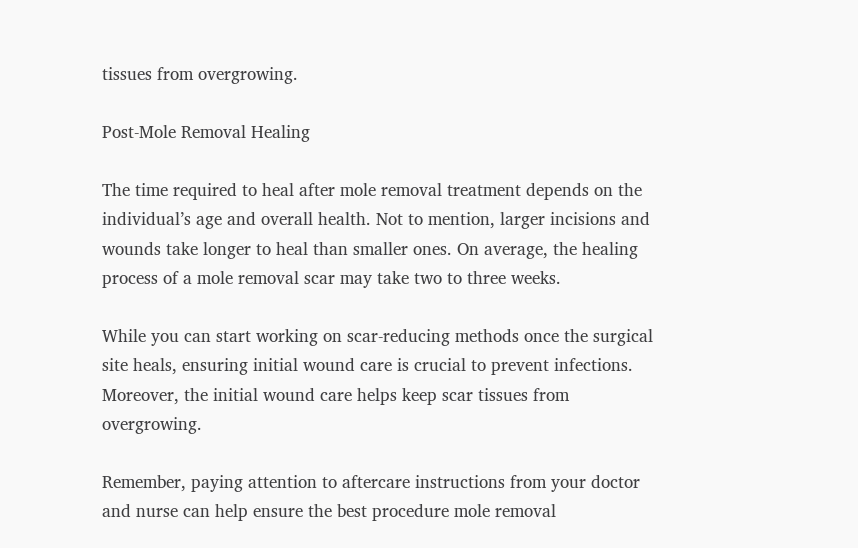tissues from overgrowing.

Post-Mole Removal Healing

The time required to heal after mole removal treatment depends on the individual’s age and overall health. Not to mention, larger incisions and wounds take longer to heal than smaller ones. On average, the healing process of a mole removal scar may take two to three weeks.

While you can start working on scar-reducing methods once the surgical site heals, ensuring initial wound care is crucial to prevent infections. Moreover, the initial wound care helps keep scar tissues from overgrowing.

Remember, paying attention to aftercare instructions from your doctor and nurse can help ensure the best procedure mole removal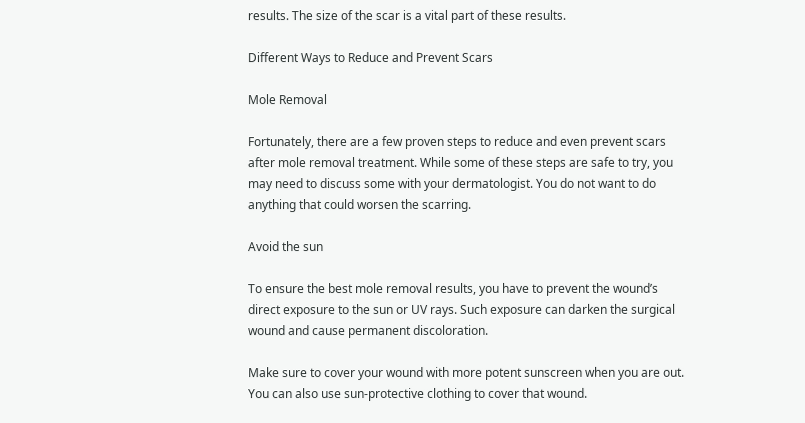results. The size of the scar is a vital part of these results.

Different Ways to Reduce and Prevent Scars

Mole Removal

Fortunately, there are a few proven steps to reduce and even prevent scars after mole removal treatment. While some of these steps are safe to try, you may need to discuss some with your dermatologist. You do not want to do anything that could worsen the scarring.

Avoid the sun

To ensure the best mole removal results, you have to prevent the wound’s direct exposure to the sun or UV rays. Such exposure can darken the surgical wound and cause permanent discoloration.

Make sure to cover your wound with more potent sunscreen when you are out. You can also use sun-protective clothing to cover that wound.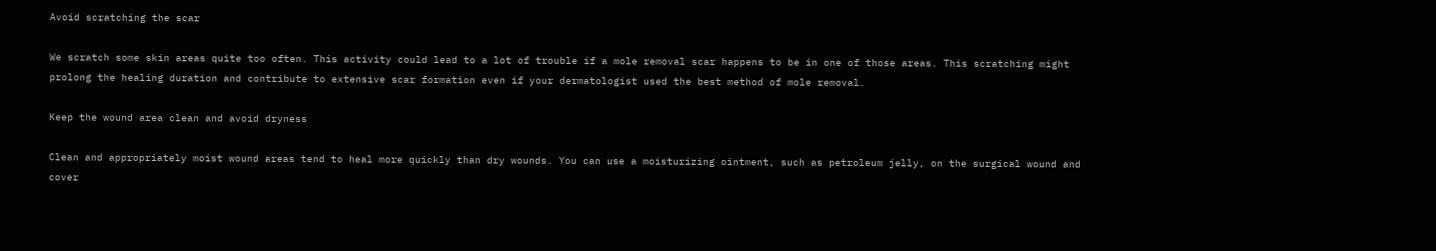Avoid scratching the scar

We scratch some skin areas quite too often. This activity could lead to a lot of trouble if a mole removal scar happens to be in one of those areas. This scratching might prolong the healing duration and contribute to extensive scar formation even if your dermatologist used the best method of mole removal.

Keep the wound area clean and avoid dryness

Clean and appropriately moist wound areas tend to heal more quickly than dry wounds. You can use a moisturizing ointment, such as petroleum jelly, on the surgical wound and cover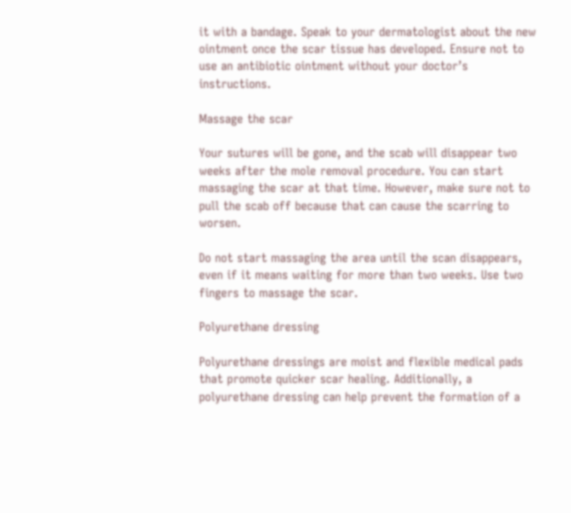it with a bandage. Speak to your dermatologist about the new ointment once the scar tissue has developed. Ensure not to use an antibiotic ointment without your doctor’s instructions.

Massage the scar

Your sutures will be gone, and the scab will disappear two weeks after the mole removal procedure. You can start massaging the scar at that time. However, make sure not to pull the scab off because that can cause the scarring to worsen.

Do not start massaging the area until the scan disappears, even if it means waiting for more than two weeks. Use two fingers to massage the scar.

Polyurethane dressing

Polyurethane dressings are moist and flexible medical pads that promote quicker scar healing. Additionally, a polyurethane dressing can help prevent the formation of a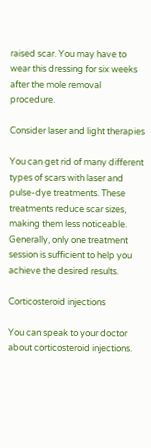raised scar. You may have to wear this dressing for six weeks after the mole removal procedure.

Consider laser and light therapies

You can get rid of many different types of scars with laser and pulse-dye treatments. These treatments reduce scar sizes, making them less noticeable. Generally, only one treatment session is sufficient to help you achieve the desired results.

Corticosteroid injections

You can speak to your doctor about corticosteroid injections.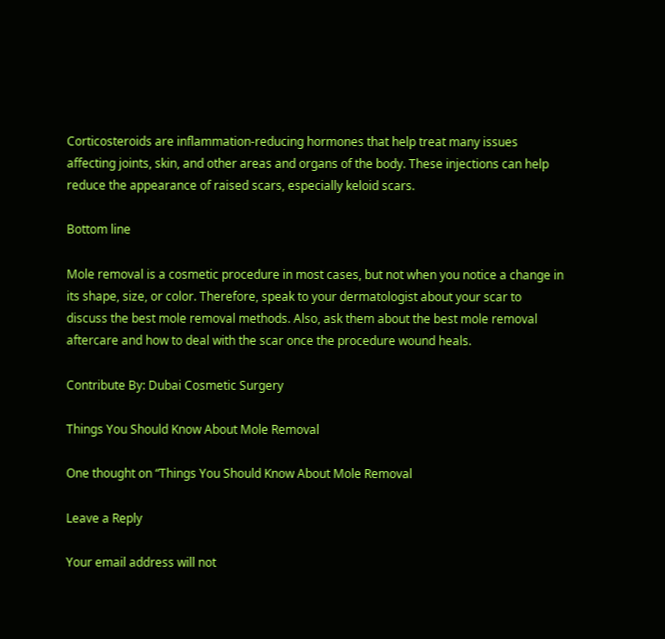Corticosteroids are inflammation-reducing hormones that help treat many issues affecting joints, skin, and other areas and organs of the body. These injections can help reduce the appearance of raised scars, especially keloid scars.

Bottom line

Mole removal is a cosmetic procedure in most cases, but not when you notice a change in its shape, size, or color. Therefore, speak to your dermatologist about your scar to discuss the best mole removal methods. Also, ask them about the best mole removal aftercare and how to deal with the scar once the procedure wound heals.

Contribute By: Dubai Cosmetic Surgery

Things You Should Know About Mole Removal

One thought on “Things You Should Know About Mole Removal

Leave a Reply

Your email address will not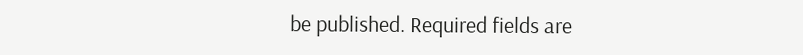be published. Required fields are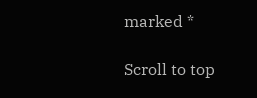marked *

Scroll to top